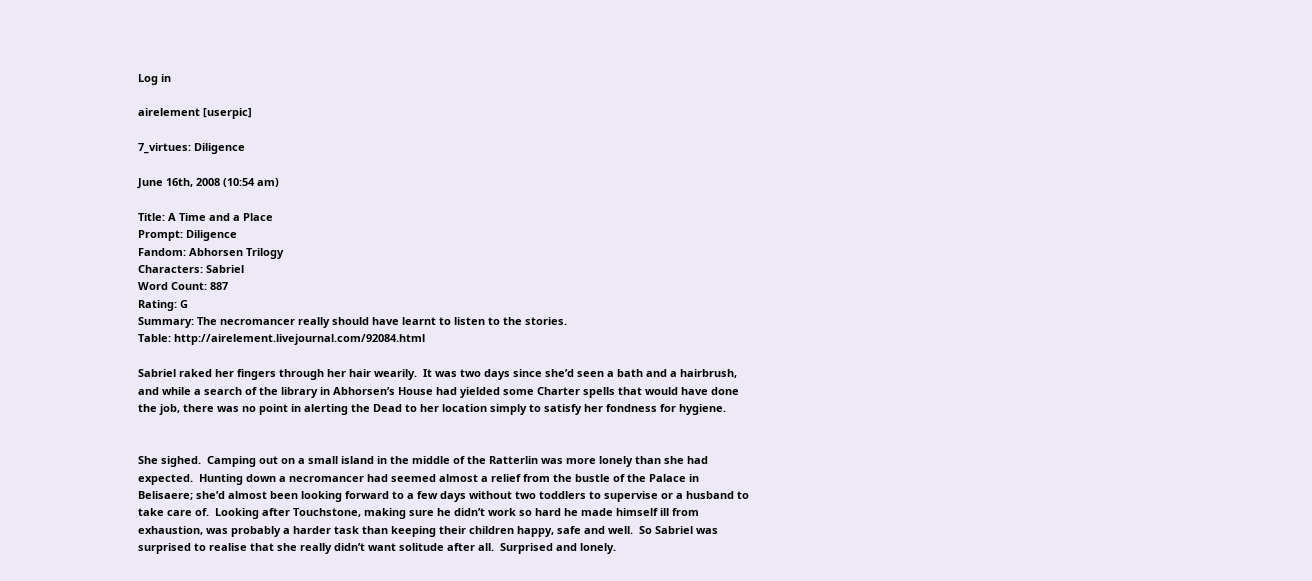Log in

airelement [userpic]

7_virtues: Diligence

June 16th, 2008 (10:54 am)

Title: A Time and a Place
Prompt: Diligence
Fandom: Abhorsen Trilogy
Characters: Sabriel
Word Count: 887
Rating: G
Summary: The necromancer really should have learnt to listen to the stories.
Table: http://airelement.livejournal.com/92084.html

Sabriel raked her fingers through her hair wearily.  It was two days since she’d seen a bath and a hairbrush, and while a search of the library in Abhorsen’s House had yielded some Charter spells that would have done the job, there was no point in alerting the Dead to her location simply to satisfy her fondness for hygiene.


She sighed.  Camping out on a small island in the middle of the Ratterlin was more lonely than she had expected.  Hunting down a necromancer had seemed almost a relief from the bustle of the Palace in Belisaere; she’d almost been looking forward to a few days without two toddlers to supervise or a husband to take care of.  Looking after Touchstone, making sure he didn’t work so hard he made himself ill from exhaustion, was probably a harder task than keeping their children happy, safe and well.  So Sabriel was surprised to realise that she really didn’t want solitude after all.  Surprised and lonely.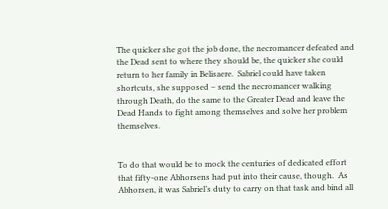The quicker she got the job done, the necromancer defeated and the Dead sent to where they should be, the quicker she could return to her family in Belisaere.  Sabriel could have taken shortcuts, she supposed – send the necromancer walking through Death, do the same to the Greater Dead and leave the Dead Hands to fight among themselves and solve her problem themselves.


To do that would be to mock the centuries of dedicated effort that fifty-one Abhorsens had put into their cause, though.  As Abhorsen, it was Sabriel’s duty to carry on that task and bind all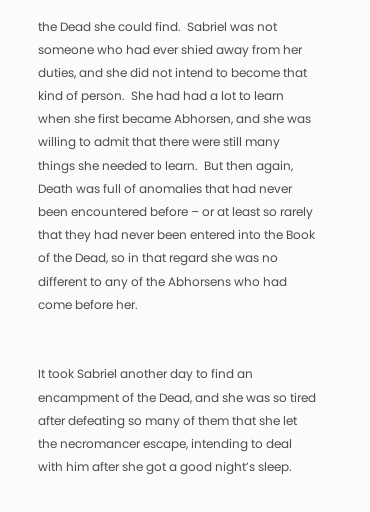the Dead she could find.  Sabriel was not someone who had ever shied away from her duties, and she did not intend to become that kind of person.  She had had a lot to learn when she first became Abhorsen, and she was willing to admit that there were still many things she needed to learn.  But then again, Death was full of anomalies that had never been encountered before – or at least so rarely that they had never been entered into the Book of the Dead, so in that regard she was no different to any of the Abhorsens who had come before her.


It took Sabriel another day to find an encampment of the Dead, and she was so tired after defeating so many of them that she let the necromancer escape, intending to deal with him after she got a good night’s sleep.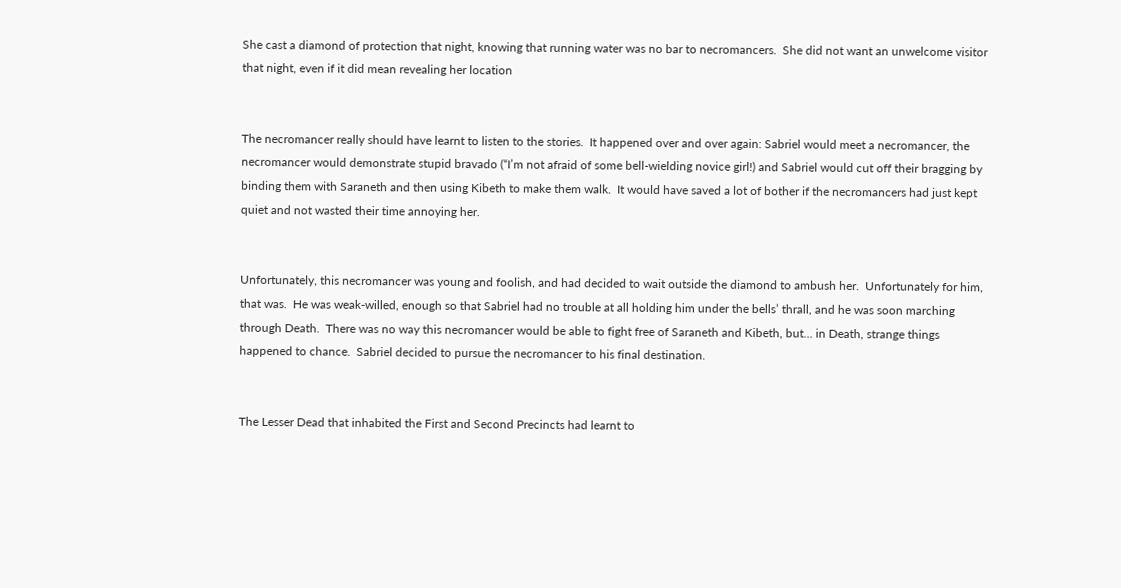She cast a diamond of protection that night, knowing that running water was no bar to necromancers.  She did not want an unwelcome visitor that night, even if it did mean revealing her location


The necromancer really should have learnt to listen to the stories.  It happened over and over again: Sabriel would meet a necromancer, the necromancer would demonstrate stupid bravado (“I’m not afraid of some bell-wielding novice girl!) and Sabriel would cut off their bragging by binding them with Saraneth and then using Kibeth to make them walk.  It would have saved a lot of bother if the necromancers had just kept quiet and not wasted their time annoying her.


Unfortunately, this necromancer was young and foolish, and had decided to wait outside the diamond to ambush her.  Unfortunately for him, that was.  He was weak-willed, enough so that Sabriel had no trouble at all holding him under the bells’ thrall, and he was soon marching through Death.  There was no way this necromancer would be able to fight free of Saraneth and Kibeth, but… in Death, strange things happened to chance.  Sabriel decided to pursue the necromancer to his final destination.


The Lesser Dead that inhabited the First and Second Precincts had learnt to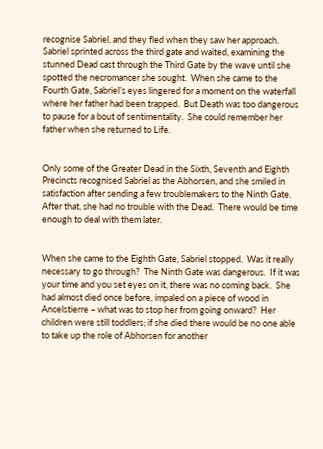recognise Sabriel, and they fled when they saw her approach.  Sabriel sprinted across the third gate and waited, examining the stunned Dead cast through the Third Gate by the wave until she spotted the necromancer she sought.  When she came to the Fourth Gate, Sabriel’s eyes lingered for a moment on the waterfall where her father had been trapped.  But Death was too dangerous to pause for a bout of sentimentality.  She could remember her father when she returned to Life.


Only some of the Greater Dead in the Sixth, Seventh and Eighth Precincts recognised Sabriel as the Abhorsen, and she smiled in satisfaction after sending a few troublemakers to the Ninth Gate.  After that, she had no trouble with the Dead.  There would be time enough to deal with them later.


When she came to the Eighth Gate, Sabriel stopped.  Was it really necessary to go through?  The Ninth Gate was dangerous.  If it was your time and you set eyes on it, there was no coming back.  She had almost died once before, impaled on a piece of wood in Ancelstierre – what was to stop her from going onward?  Her children were still toddlers; if she died there would be no one able to take up the role of Abhorsen for another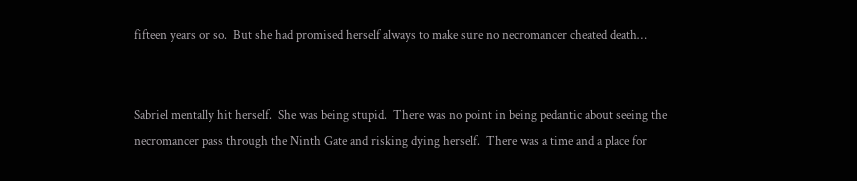fifteen years or so.  But she had promised herself always to make sure no necromancer cheated death…


Sabriel mentally hit herself.  She was being stupid.  There was no point in being pedantic about seeing the necromancer pass through the Ninth Gate and risking dying herself.  There was a time and a place for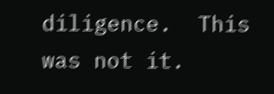diligence.  This was not it.